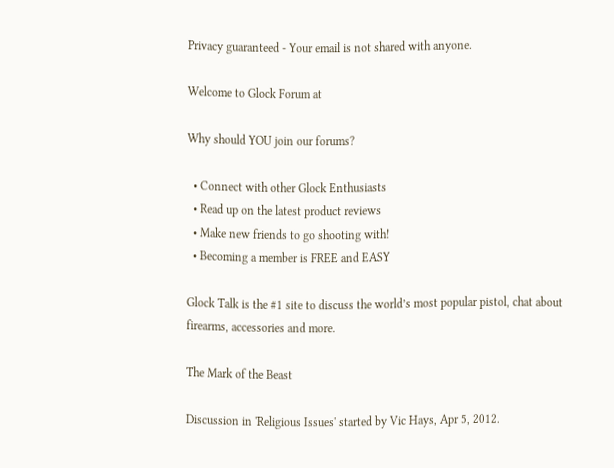Privacy guaranteed - Your email is not shared with anyone.

Welcome to Glock Forum at

Why should YOU join our forums?

  • Connect with other Glock Enthusiasts
  • Read up on the latest product reviews
  • Make new friends to go shooting with!
  • Becoming a member is FREE and EASY

Glock Talk is the #1 site to discuss the world’s most popular pistol, chat about firearms, accessories and more.

The Mark of the Beast

Discussion in 'Religious Issues' started by Vic Hays, Apr 5, 2012.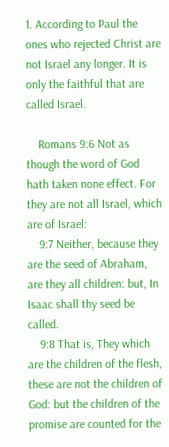1. According to Paul the ones who rejected Christ are not Israel any longer. It is only the faithful that are called Israel.

    Romans 9:6 Not as though the word of God hath taken none effect. For they are not all Israel, which are of Israel:
    9:7 Neither, because they are the seed of Abraham, are they all children: but, In Isaac shall thy seed be called.
    9:8 That is, They which are the children of the flesh, these are not the children of God: but the children of the promise are counted for the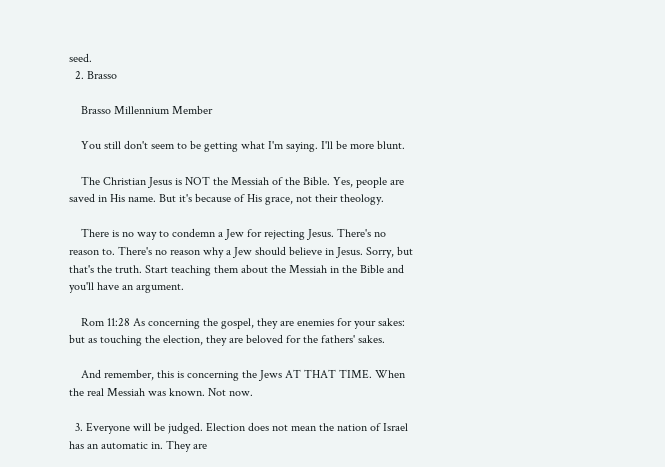seed.
  2. Brasso

    Brasso Millennium Member

    You still don't seem to be getting what I'm saying. I'll be more blunt.

    The Christian Jesus is NOT the Messiah of the Bible. Yes, people are saved in His name. But it's because of His grace, not their theology.

    There is no way to condemn a Jew for rejecting Jesus. There's no reason to. There's no reason why a Jew should believe in Jesus. Sorry, but that's the truth. Start teaching them about the Messiah in the Bible and you'll have an argument.

    Rom 11:28 As concerning the gospel, they are enemies for your sakes: but as touching the election, they are beloved for the fathers' sakes.

    And remember, this is concerning the Jews AT THAT TIME. When the real Messiah was known. Not now.

  3. Everyone will be judged. Election does not mean the nation of Israel has an automatic in. They are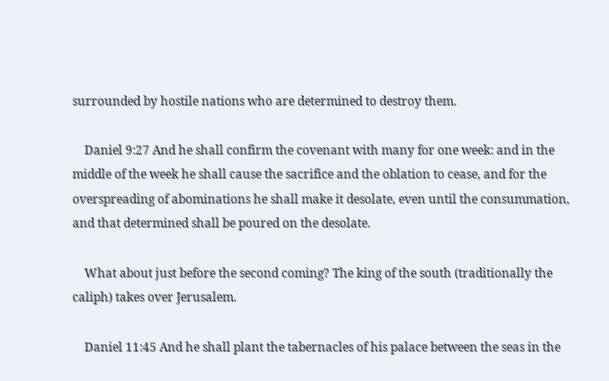surrounded by hostile nations who are determined to destroy them.

    Daniel 9:27 And he shall confirm the covenant with many for one week: and in the middle of the week he shall cause the sacrifice and the oblation to cease, and for the overspreading of abominations he shall make it desolate, even until the consummation, and that determined shall be poured on the desolate.

    What about just before the second coming? The king of the south (traditionally the caliph) takes over Jerusalem.

    Daniel 11:45 And he shall plant the tabernacles of his palace between the seas in the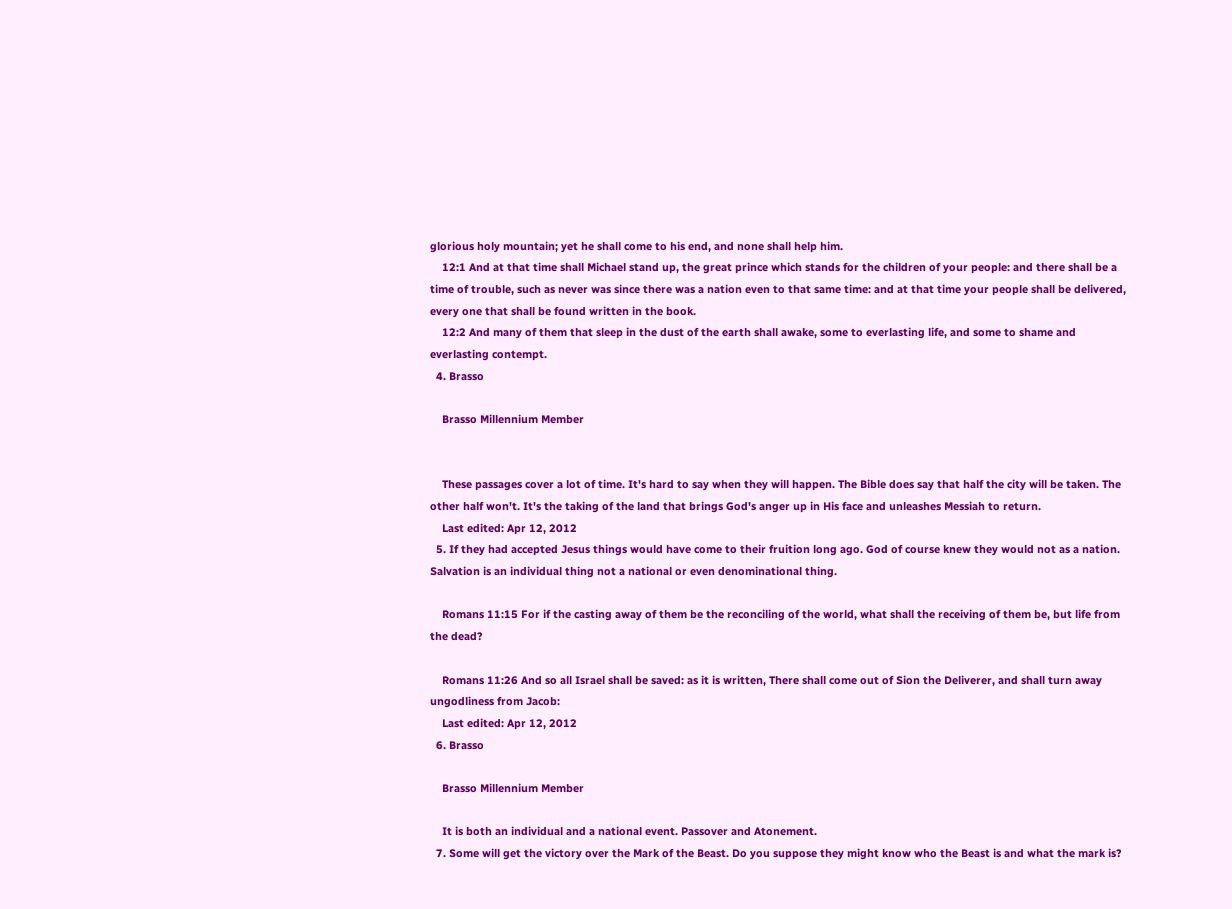glorious holy mountain; yet he shall come to his end, and none shall help him.
    12:1 And at that time shall Michael stand up, the great prince which stands for the children of your people: and there shall be a time of trouble, such as never was since there was a nation even to that same time: and at that time your people shall be delivered, every one that shall be found written in the book.
    12:2 And many of them that sleep in the dust of the earth shall awake, some to everlasting life, and some to shame and everlasting contempt.
  4. Brasso

    Brasso Millennium Member


    These passages cover a lot of time. It's hard to say when they will happen. The Bible does say that half the city will be taken. The other half won't. It's the taking of the land that brings God's anger up in His face and unleashes Messiah to return.
    Last edited: Apr 12, 2012
  5. If they had accepted Jesus things would have come to their fruition long ago. God of course knew they would not as a nation. Salvation is an individual thing not a national or even denominational thing.

    Romans 11:15 For if the casting away of them be the reconciling of the world, what shall the receiving of them be, but life from the dead?

    Romans 11:26 And so all Israel shall be saved: as it is written, There shall come out of Sion the Deliverer, and shall turn away ungodliness from Jacob:
    Last edited: Apr 12, 2012
  6. Brasso

    Brasso Millennium Member

    It is both an individual and a national event. Passover and Atonement.
  7. Some will get the victory over the Mark of the Beast. Do you suppose they might know who the Beast is and what the mark is?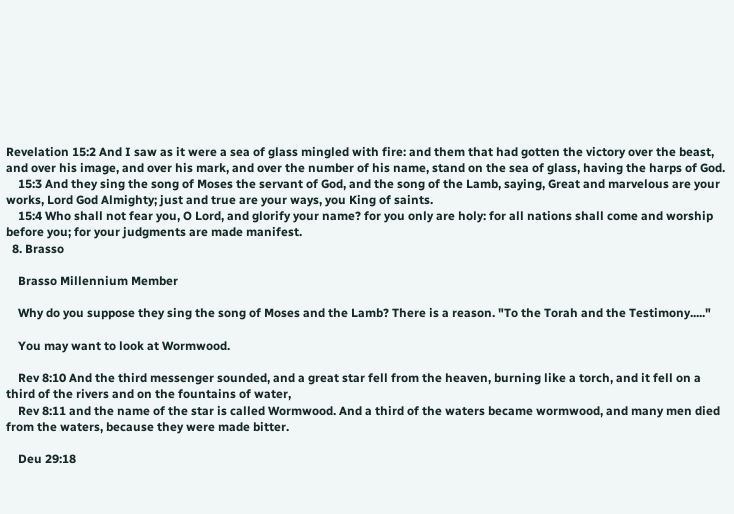Revelation 15:2 And I saw as it were a sea of glass mingled with fire: and them that had gotten the victory over the beast, and over his image, and over his mark, and over the number of his name, stand on the sea of glass, having the harps of God.
    15:3 And they sing the song of Moses the servant of God, and the song of the Lamb, saying, Great and marvelous are your works, Lord God Almighty; just and true are your ways, you King of saints.
    15:4 Who shall not fear you, O Lord, and glorify your name? for you only are holy: for all nations shall come and worship before you; for your judgments are made manifest.
  8. Brasso

    Brasso Millennium Member

    Why do you suppose they sing the song of Moses and the Lamb? There is a reason. "To the Torah and the Testimony....."

    You may want to look at Wormwood.

    Rev 8:10 And the third messenger sounded, and a great star fell from the heaven, burning like a torch, and it fell on a third of the rivers and on the fountains of water,
    Rev 8:11 and the name of the star is called Wormwood. And a third of the waters became wormwood, and many men died from the waters, because they were made bitter.

    Deu 29:18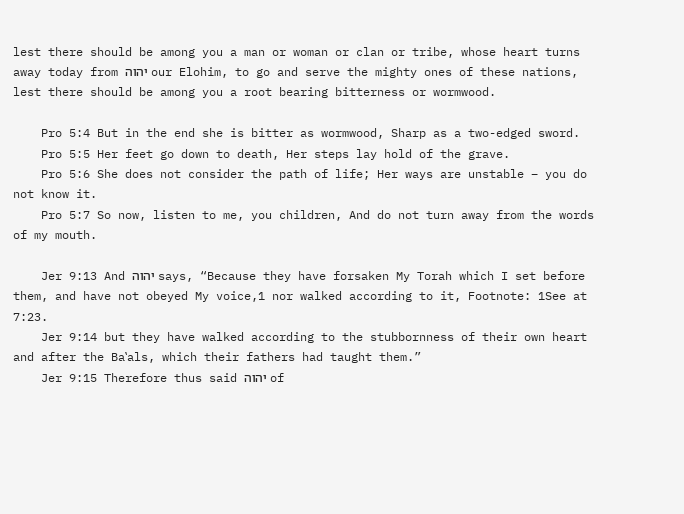lest there should be among you a man or woman or clan or tribe, whose heart turns away today from יהוה our Elohim, to go and serve the mighty ones of these nations, lest there should be among you a root bearing bitterness or wormwood.

    Pro 5:4 But in the end she is bitter as wormwood, Sharp as a two-edged sword.
    Pro 5:5 Her feet go down to death, Her steps lay hold of the grave.
    Pro 5:6 She does not consider the path of life; Her ways are unstable – you do not know it.
    Pro 5:7 So now, listen to me, you children, And do not turn away from the words of my mouth.

    Jer 9:13 And יהוה says, “Because they have forsaken My Torah which I set before them, and have not obeyed My voice,1 nor walked according to it, Footnote: 1See at 7:23.
    Jer 9:14 but they have walked according to the stubbornness of their own heart and after the Baʽals, which their fathers had taught them.”
    Jer 9:15 Therefore thus said יהוה of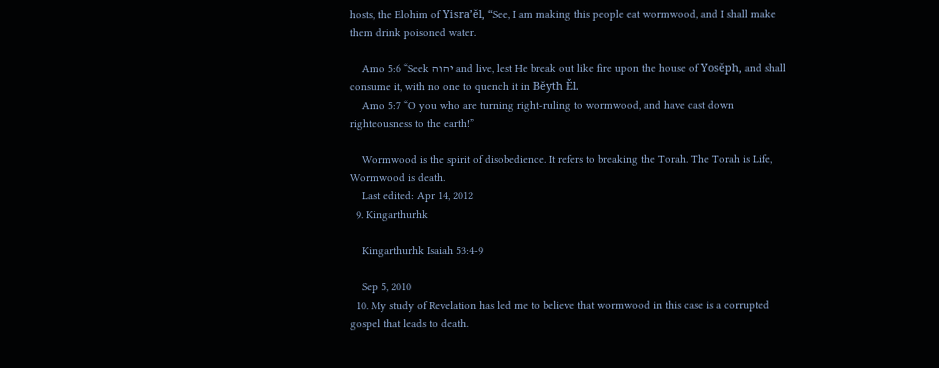hosts, the Elohim of Yisra’ĕl, “See, I am making this people eat wormwood, and I shall make them drink poisoned water.

    Amo 5:6 “Seek יהוה and live, lest He break out like fire upon the house of Yosĕph, and shall consume it, with no one to quench it in Bĕyth Ěl.
    Amo 5:7 “O you who are turning right-ruling to wormwood, and have cast down righteousness to the earth!”

    Wormwood is the spirit of disobedience. It refers to breaking the Torah. The Torah is Life, Wormwood is death.
    Last edited: Apr 14, 2012
  9. Kingarthurhk

    Kingarthurhk Isaiah 53:4-9

    Sep 5, 2010
  10. My study of Revelation has led me to believe that wormwood in this case is a corrupted gospel that leads to death.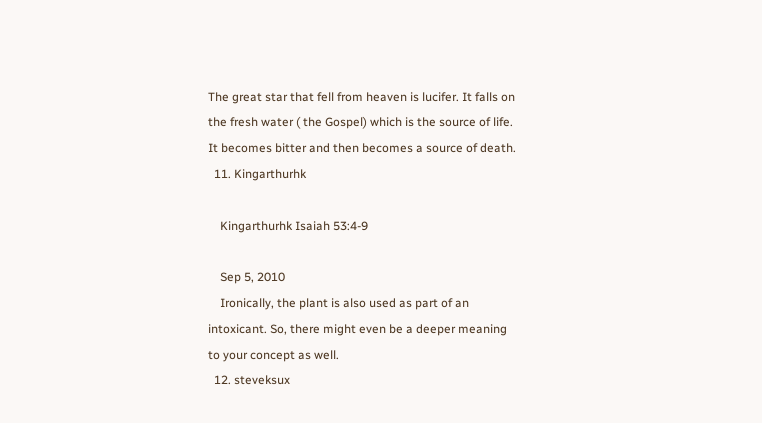The great star that fell from heaven is lucifer. It falls on the fresh water ( the Gospel) which is the source of life. It becomes bitter and then becomes a source of death.
  11. Kingarthurhk

    Kingarthurhk Isaiah 53:4-9

    Sep 5, 2010
    Ironically, the plant is also used as part of an intoxicant. So, there might even be a deeper meaning to your concept as well.
  12. steveksux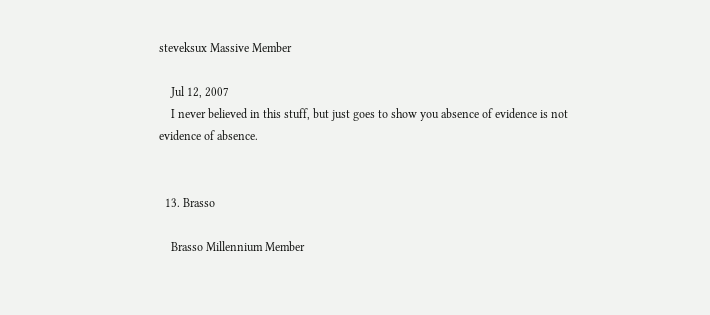steveksux Massive Member

    Jul 12, 2007
    I never believed in this stuff, but just goes to show you absence of evidence is not evidence of absence.


  13. Brasso

    Brasso Millennium Member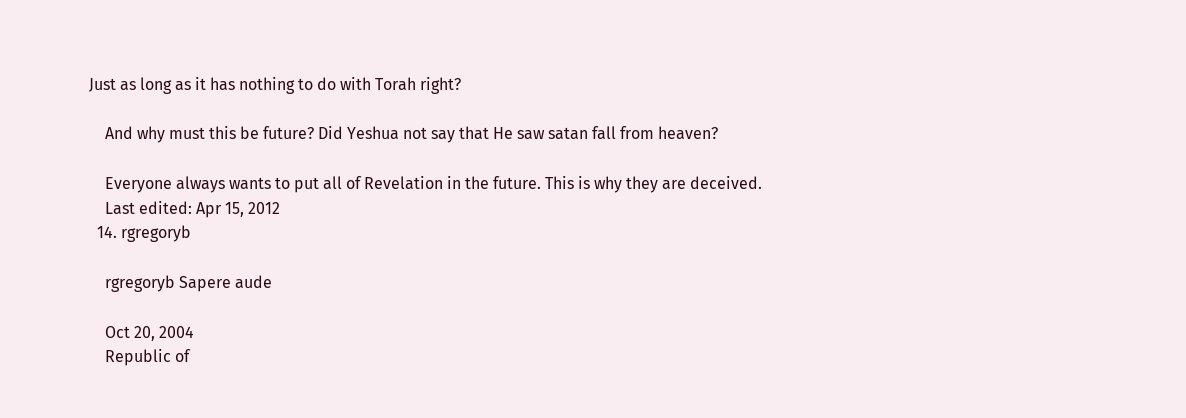Just as long as it has nothing to do with Torah right?

    And why must this be future? Did Yeshua not say that He saw satan fall from heaven?

    Everyone always wants to put all of Revelation in the future. This is why they are deceived.
    Last edited: Apr 15, 2012
  14. rgregoryb

    rgregoryb Sapere aude

    Oct 20, 2004
    Republic of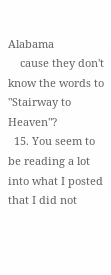Alabama
    cause they don't know the words to "Stairway to Heaven"?
  15. You seem to be reading a lot into what I posted that I did not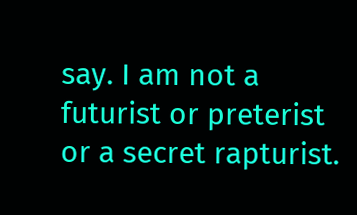say. I am not a futurist or preterist or a secret rapturist.